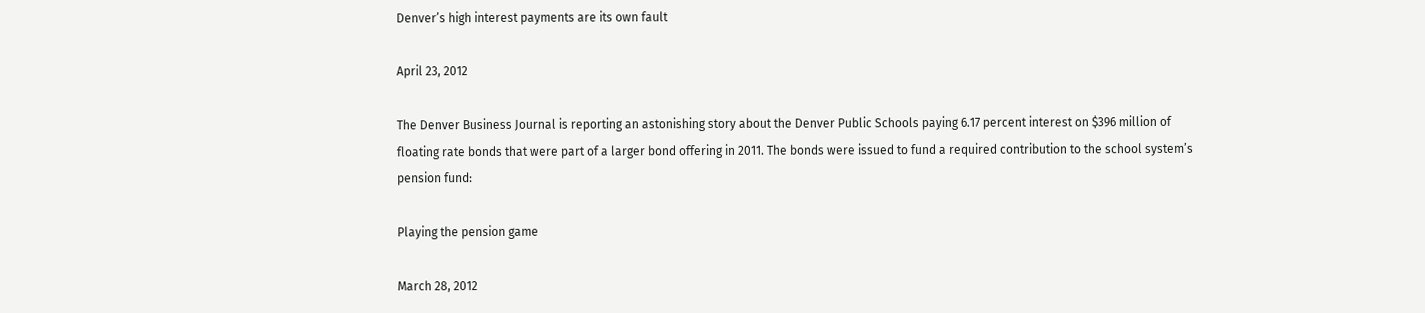Denver’s high interest payments are its own fault

April 23, 2012

The Denver Business Journal is reporting an astonishing story about the Denver Public Schools paying 6.17 percent interest on $396 million of floating rate bonds that were part of a larger bond offering in 2011. The bonds were issued to fund a required contribution to the school system’s pension fund:

Playing the pension game

March 28, 2012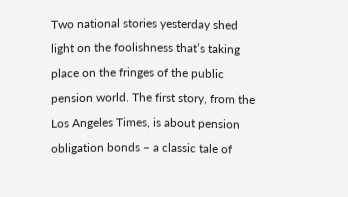Two national stories yesterday shed light on the foolishness that’s taking place on the fringes of the public pension world. The first story, from the Los Angeles Times, is about pension obligation bonds – a classic tale of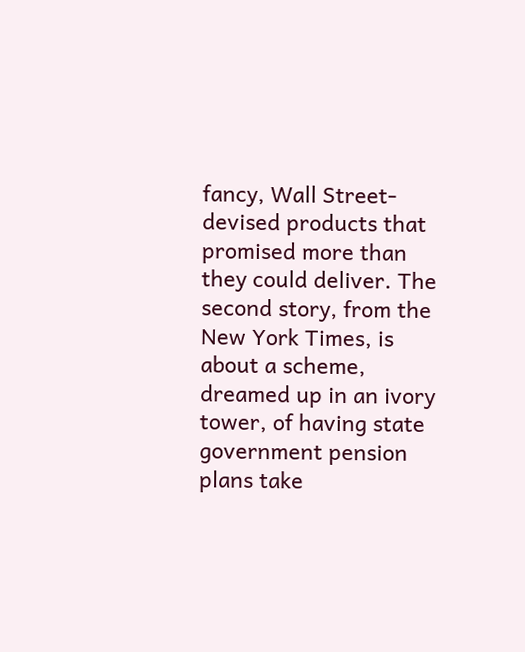fancy, Wall Street-devised products that promised more than they could deliver. The second story, from the New York Times, is about a scheme, dreamed up in an ivory tower, of having state government pension plans take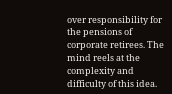over responsibility for the pensions of corporate retirees. The mind reels at the complexity and difficulty of this idea.